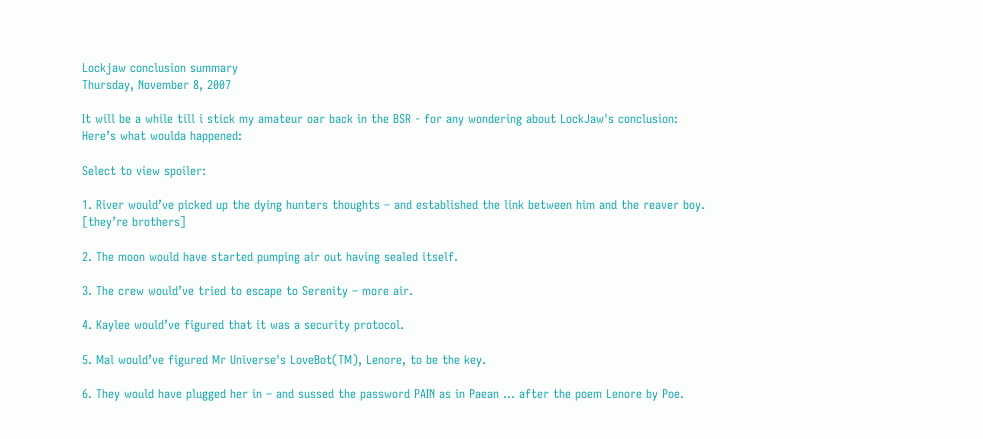Lockjaw conclusion summary
Thursday, November 8, 2007

It will be a while till i stick my amateur oar back in the BSR - for any wondering about LockJaw's conclusion:
Here’s what woulda happened:

Select to view spoiler:

1. River would’ve picked up the dying hunters thoughts – and established the link between him and the reaver boy. [they’re brothers]

2. The moon would have started pumping air out having sealed itself.

3. The crew would’ve tried to escape to Serenity – more air.

4. Kaylee would’ve figured that it was a security protocol.

5. Mal would’ve figured Mr Universe's LoveBot(TM), Lenore, to be the key.

6. They would have plugged her in – and sussed the password PAIN as in Paean … after the poem Lenore by Poe.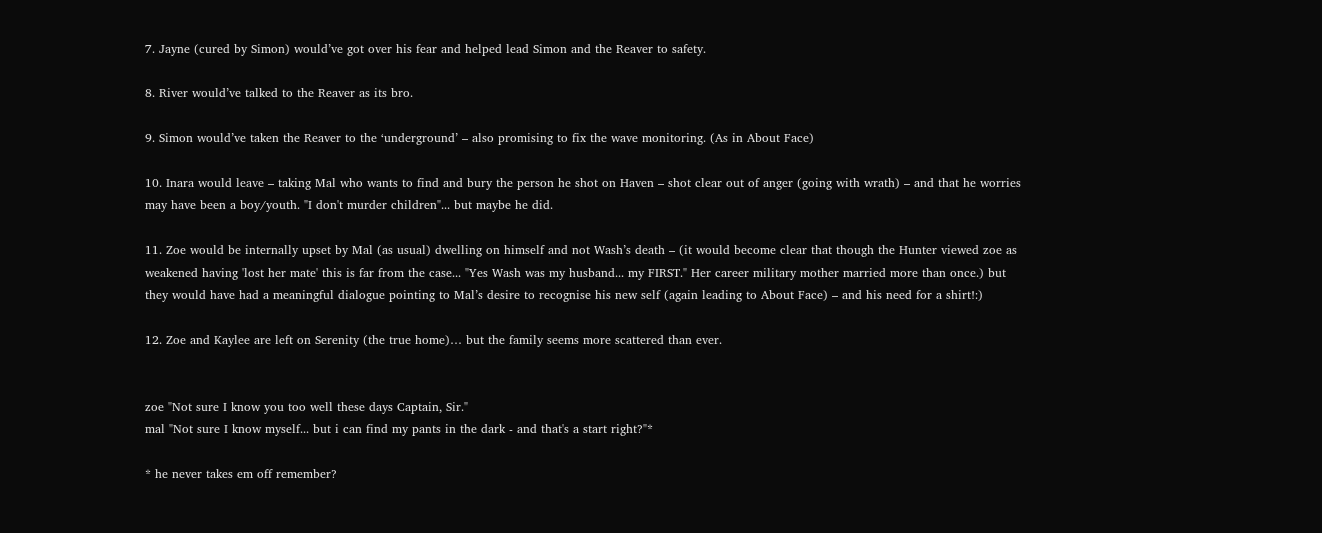7. Jayne (cured by Simon) would’ve got over his fear and helped lead Simon and the Reaver to safety.

8. River would’ve talked to the Reaver as its bro.

9. Simon would’ve taken the Reaver to the ‘underground’ – also promising to fix the wave monitoring. (As in About Face)

10. Inara would leave – taking Mal who wants to find and bury the person he shot on Haven – shot clear out of anger (going with wrath) – and that he worries may have been a boy/youth. "I don't murder children"... but maybe he did.

11. Zoe would be internally upset by Mal (as usual) dwelling on himself and not Wash’s death – (it would become clear that though the Hunter viewed zoe as weakened having 'lost her mate' this is far from the case... "Yes Wash was my husband... my FIRST." Her career military mother married more than once.) but they would have had a meaningful dialogue pointing to Mal’s desire to recognise his new self (again leading to About Face) – and his need for a shirt!:)

12. Zoe and Kaylee are left on Serenity (the true home)… but the family seems more scattered than ever.


zoe "Not sure I know you too well these days Captain, Sir."
mal "Not sure I know myself... but i can find my pants in the dark - and that's a start right?"*

* he never takes em off remember?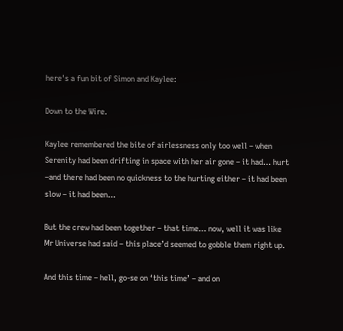here's a fun bit of Simon and Kaylee:

Down to the Wire.

Kaylee remembered the bite of airlessness only too well – when Serenity had been drifting in space with her air gone – it had… hurt –and there had been no quickness to the hurting either – it had been slow – it had been…

But the crew had been together – that time… now, well it was like Mr Universe had said – this place’d seemed to gobble them right up.

And this time – hell, go-se on ‘this time’ – and on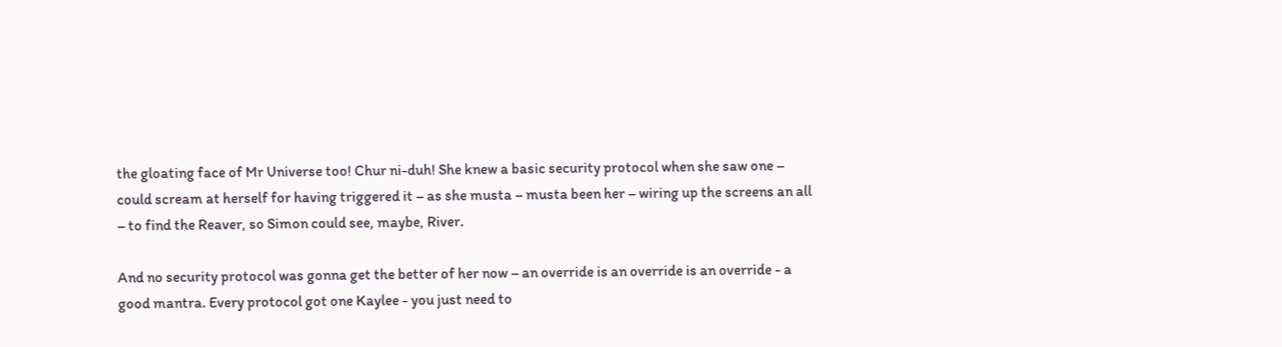the gloating face of Mr Universe too! Chur ni-duh! She knew a basic security protocol when she saw one – could scream at herself for having triggered it – as she musta – musta been her – wiring up the screens an all – to find the Reaver, so Simon could see, maybe, River.

And no security protocol was gonna get the better of her now – an override is an override is an override - a good mantra. Every protocol got one Kaylee - you just need to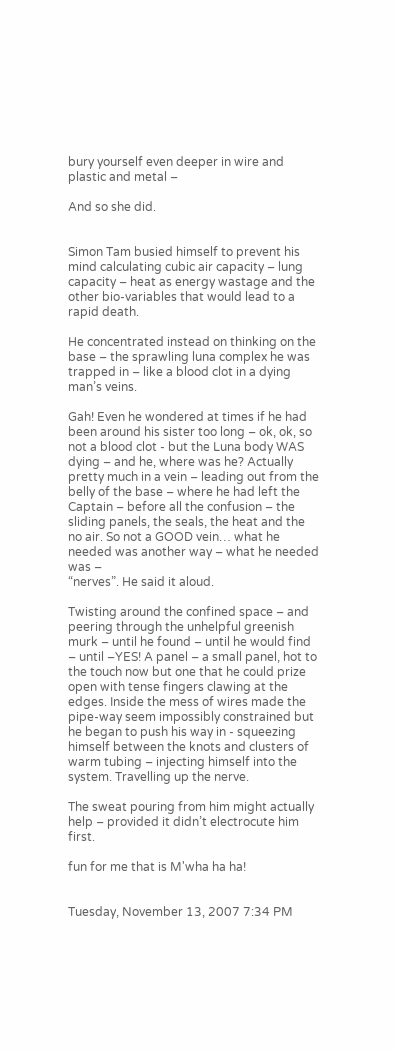bury yourself even deeper in wire and plastic and metal –

And so she did.


Simon Tam busied himself to prevent his mind calculating cubic air capacity – lung capacity – heat as energy wastage and the other bio-variables that would lead to a rapid death.

He concentrated instead on thinking on the base – the sprawling luna complex he was trapped in – like a blood clot in a dying man’s veins.

Gah! Even he wondered at times if he had been around his sister too long – ok, ok, so not a blood clot - but the Luna body WAS dying – and he, where was he? Actually pretty much in a vein – leading out from the belly of the base – where he had left the Captain – before all the confusion – the sliding panels, the seals, the heat and the no air. So not a GOOD vein… what he needed was another way – what he needed was –
“nerves”. He said it aloud.

Twisting around the confined space – and peering through the unhelpful greenish murk – until he found – until he would find – until –YES! A panel – a small panel, hot to the touch now but one that he could prize open with tense fingers clawing at the edges. Inside the mess of wires made the pipe-way seem impossibly constrained but he began to push his way in - squeezing himself between the knots and clusters of warm tubing – injecting himself into the system. Travelling up the nerve.

The sweat pouring from him might actually help – provided it didn’t electrocute him first.

fun for me that is M'wha ha ha!


Tuesday, November 13, 2007 7:34 PM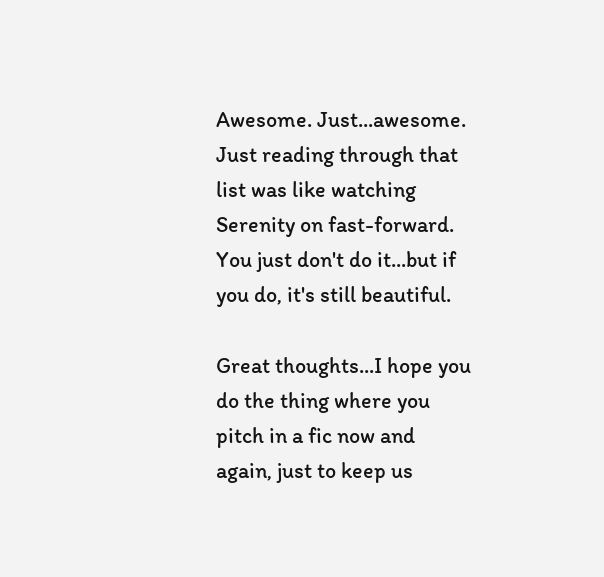Awesome. Just...awesome. Just reading through that list was like watching Serenity on fast-forward. You just don't do it...but if you do, it's still beautiful.

Great thoughts...I hope you do the thing where you pitch in a fic now and again, just to keep us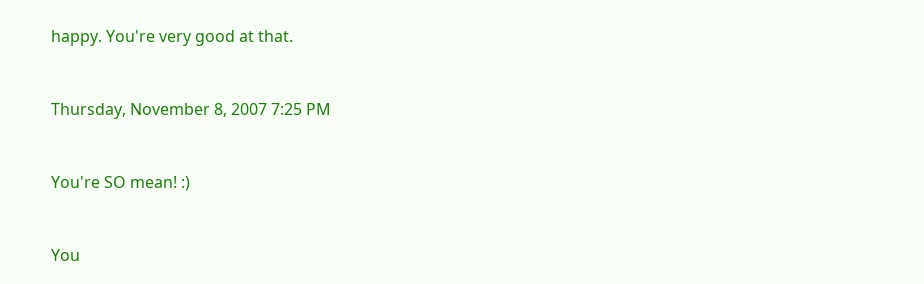happy. You're very good at that.


Thursday, November 8, 2007 7:25 PM


You're SO mean! :)


You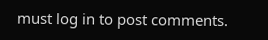must log in to post comments.